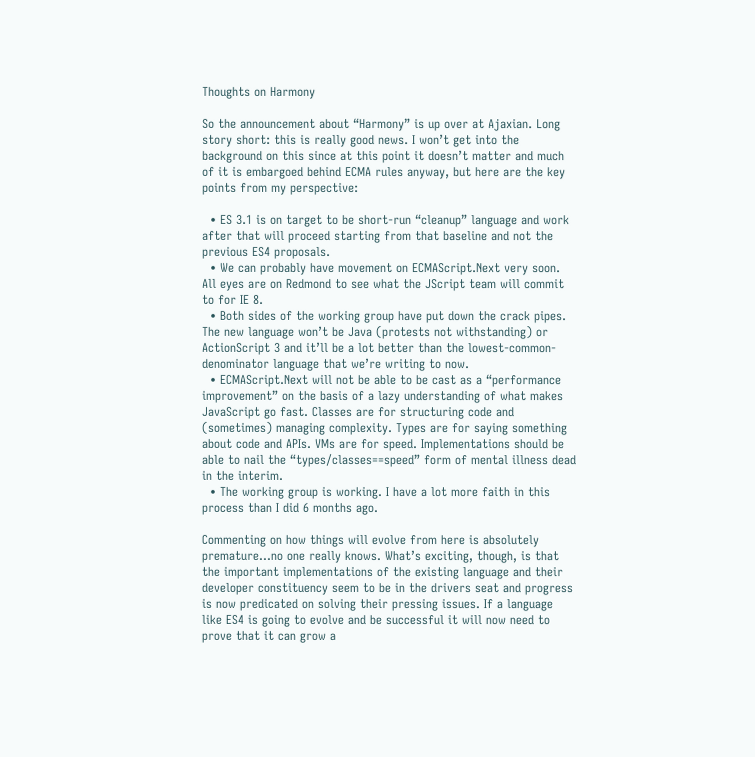Thoughts on Harmony

So the announcement about “Harmony” is up over at Ajaxian. Long story short: this is really good news. I won’t get into the background on this since at this point it doesn’t matter and much of it is embargoed behind ECMA rules anyway, but here are the key points from my perspective:

  • ES 3.1 is on target to be short-run “cleanup” language and work after that will proceed starting from that baseline and not the previous ES4 proposals.
  • We can probably have movement on ECMAScript.Next very soon. All eyes are on Redmond to see what the JScript team will commit to for IE 8.
  • Both sides of the working group have put down the crack pipes. The new language won’t be Java (protests not withstanding) or ActionScript 3 and it’ll be a lot better than the lowest-common-denominator language that we’re writing to now.
  • ECMAScript.Next will not be able to be cast as a “performance improvement” on the basis of a lazy understanding of what makes JavaScript go fast. Classes are for structuring code and (sometimes) managing complexity. Types are for saying something about code and APIs. VMs are for speed. Implementations should be able to nail the “types/classes==speed” form of mental illness dead in the interim.
  • The working group is working. I have a lot more faith in this process than I did 6 months ago.

Commenting on how things will evolve from here is absolutely premature…no one really knows. What’s exciting, though, is that the important implementations of the existing language and their developer constituency seem to be in the drivers seat and progress is now predicated on solving their pressing issues. If a language like ES4 is going to evolve and be successful it will now need to prove that it can grow a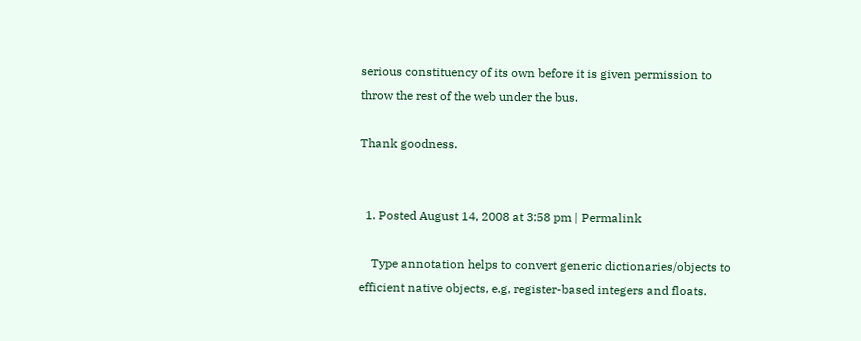serious constituency of its own before it is given permission to throw the rest of the web under the bus.

Thank goodness.


  1. Posted August 14, 2008 at 3:58 pm | Permalink

    Type annotation helps to convert generic dictionaries/objects to efficient native objects, e.g, register-based integers and floats.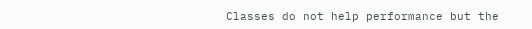Classes do not help performance but the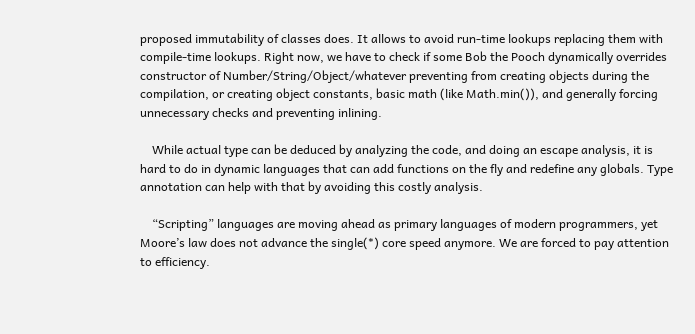proposed immutability of classes does. It allows to avoid run-time lookups replacing them with compile-time lookups. Right now, we have to check if some Bob the Pooch dynamically overrides constructor of Number/String/Object/whatever preventing from creating objects during the compilation, or creating object constants, basic math (like Math.min()), and generally forcing unnecessary checks and preventing inlining.

    While actual type can be deduced by analyzing the code, and doing an escape analysis, it is hard to do in dynamic languages that can add functions on the fly and redefine any globals. Type annotation can help with that by avoiding this costly analysis.

    “Scripting” languages are moving ahead as primary languages of modern programmers, yet Moore’s law does not advance the single(*) core speed anymore. We are forced to pay attention to efficiency.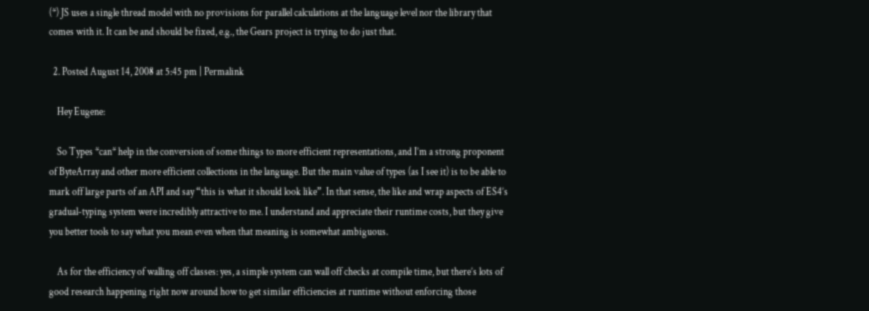(*) JS uses a single thread model with no provisions for parallel calculations at the language level nor the library that comes with it. It can be and should be fixed, e.g., the Gears project is trying to do just that.

  2. Posted August 14, 2008 at 5:45 pm | Permalink

    Hey Eugene:

    So Types *can* help in the conversion of some things to more efficient representations, and I’m a strong proponent of ByteArray and other more efficient collections in the language. But the main value of types (as I see it) is to be able to mark off large parts of an API and say “this is what it should look like”. In that sense, the like and wrap aspects of ES4’s gradual-typing system were incredibly attractive to me. I understand and appreciate their runtime costs, but they give you better tools to say what you mean even when that meaning is somewhat ambiguous.

    As for the efficiency of walling off classes: yes, a simple system can wall off checks at compile time, but there’s lots of good research happening right now around how to get similar efficiencies at runtime without enforcing those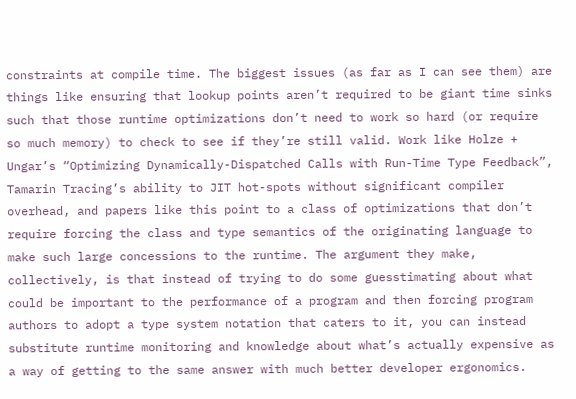constraints at compile time. The biggest issues (as far as I can see them) are things like ensuring that lookup points aren’t required to be giant time sinks such that those runtime optimizations don’t need to work so hard (or require so much memory) to check to see if they’re still valid. Work like Holze + Ungar’s “Optimizing Dynamically-Dispatched Calls with Run-Time Type Feedback”, Tamarin Tracing’s ability to JIT hot-spots without significant compiler overhead, and papers like this point to a class of optimizations that don’t require forcing the class and type semantics of the originating language to make such large concessions to the runtime. The argument they make, collectively, is that instead of trying to do some guesstimating about what could be important to the performance of a program and then forcing program authors to adopt a type system notation that caters to it, you can instead substitute runtime monitoring and knowledge about what’s actually expensive as a way of getting to the same answer with much better developer ergonomics.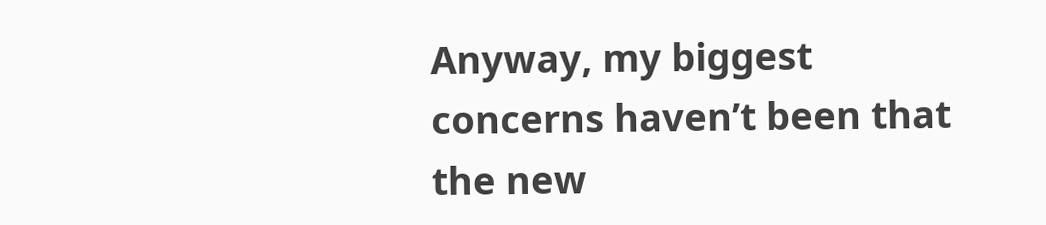Anyway, my biggest concerns haven’t been that the new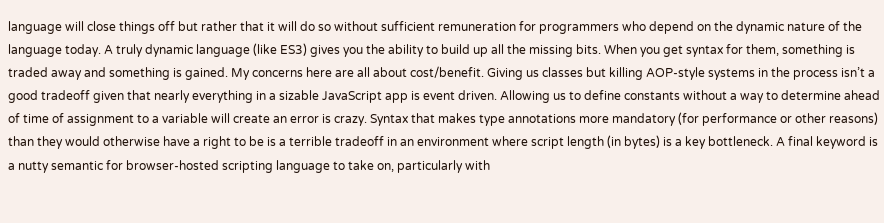language will close things off but rather that it will do so without sufficient remuneration for programmers who depend on the dynamic nature of the language today. A truly dynamic language (like ES3) gives you the ability to build up all the missing bits. When you get syntax for them, something is traded away and something is gained. My concerns here are all about cost/benefit. Giving us classes but killing AOP-style systems in the process isn’t a good tradeoff given that nearly everything in a sizable JavaScript app is event driven. Allowing us to define constants without a way to determine ahead of time of assignment to a variable will create an error is crazy. Syntax that makes type annotations more mandatory (for performance or other reasons) than they would otherwise have a right to be is a terrible tradeoff in an environment where script length (in bytes) is a key bottleneck. A final keyword is a nutty semantic for browser-hosted scripting language to take on, particularly with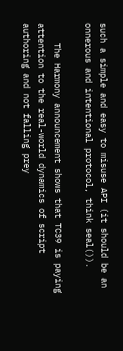such a simple and easy to misuse API (it should be an onnerous and intentional protocol, think seal()).

    The Harmony announcement shows that TC39 is paying attention to the real-world dynamics of script authoring and not falling prey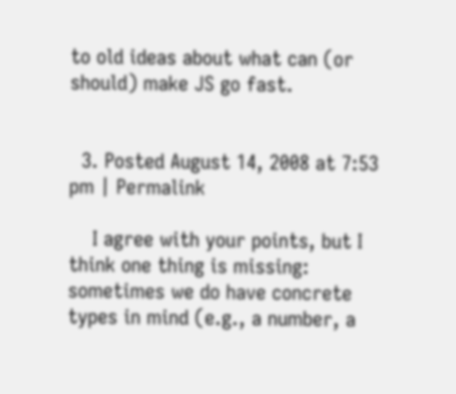to old ideas about what can (or should) make JS go fast.


  3. Posted August 14, 2008 at 7:53 pm | Permalink

    I agree with your points, but I think one thing is missing: sometimes we do have concrete types in mind (e.g., a number, a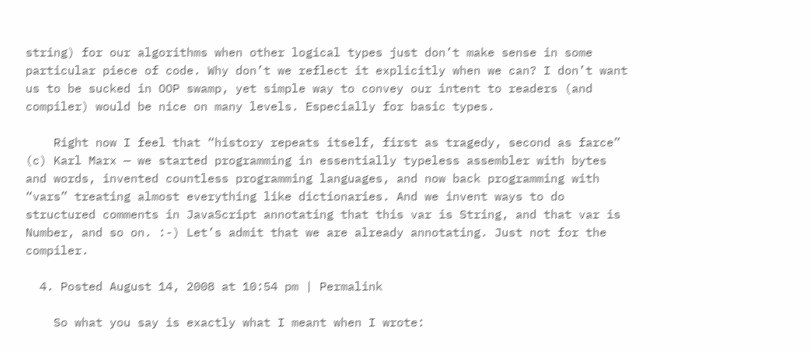string) for our algorithms when other logical types just don’t make sense in some particular piece of code. Why don’t we reflect it explicitly when we can? I don’t want us to be sucked in OOP swamp, yet simple way to convey our intent to readers (and compiler) would be nice on many levels. Especially for basic types.

    Right now I feel that “history repeats itself, first as tragedy, second as farce” (c) Karl Marx — we started programming in essentially typeless assembler with bytes and words, invented countless programming languages, and now back programming with “vars” treating almost everything like dictionaries. And we invent ways to do structured comments in JavaScript annotating that this var is String, and that var is Number, and so on. :-) Let’s admit that we are already annotating. Just not for the compiler.

  4. Posted August 14, 2008 at 10:54 pm | Permalink

    So what you say is exactly what I meant when I wrote: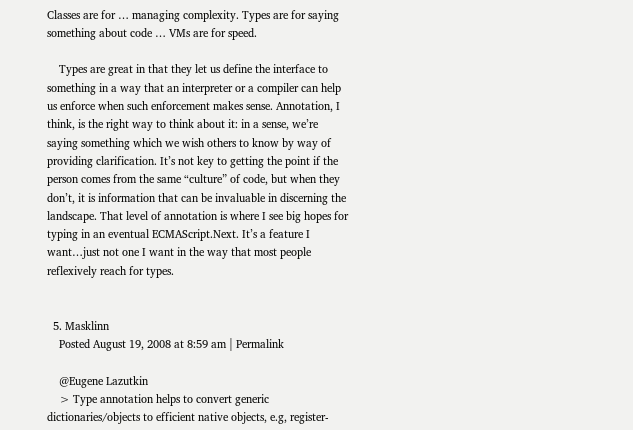Classes are for … managing complexity. Types are for saying something about code … VMs are for speed.

    Types are great in that they let us define the interface to something in a way that an interpreter or a compiler can help us enforce when such enforcement makes sense. Annotation, I think, is the right way to think about it: in a sense, we’re saying something which we wish others to know by way of providing clarification. It’s not key to getting the point if the person comes from the same “culture” of code, but when they don’t, it is information that can be invaluable in discerning the landscape. That level of annotation is where I see big hopes for typing in an eventual ECMAScript.Next. It’s a feature I want…just not one I want in the way that most people reflexively reach for types.


  5. Masklinn
    Posted August 19, 2008 at 8:59 am | Permalink

    @Eugene Lazutkin
    > Type annotation helps to convert generic dictionaries/objects to efficient native objects, e.g, register-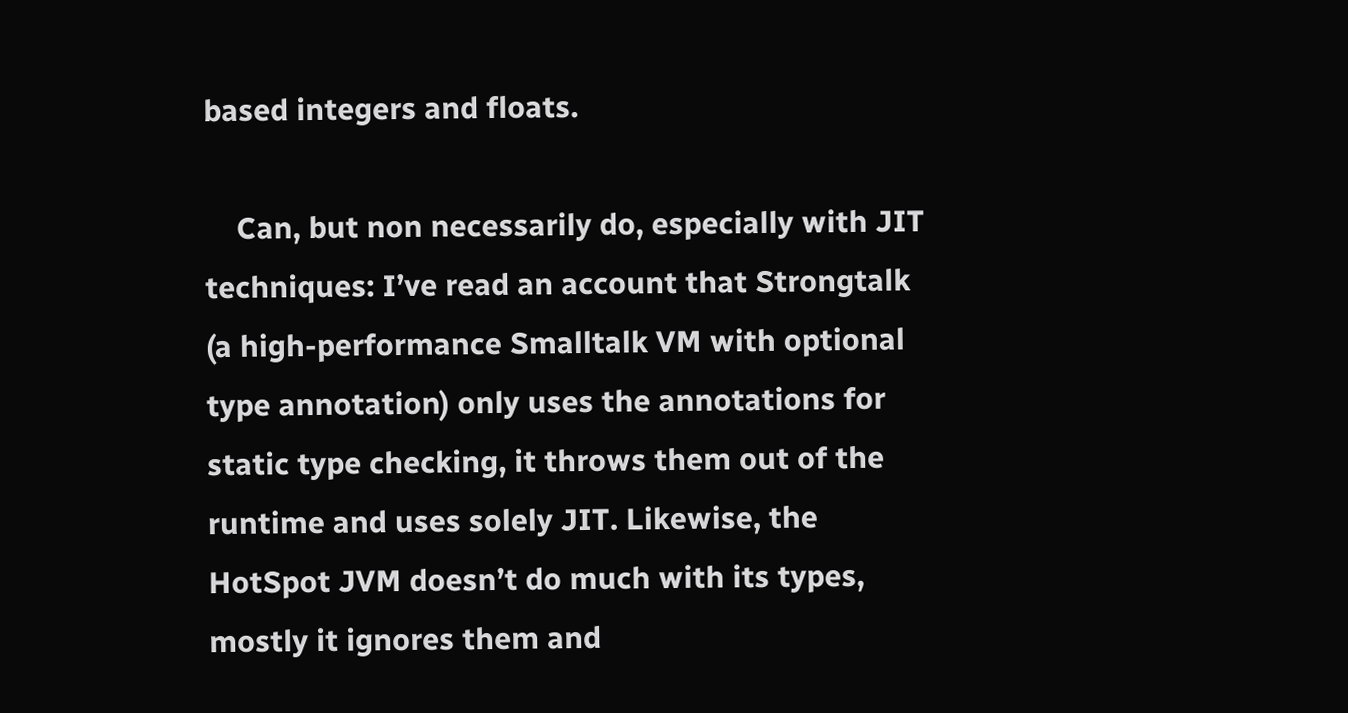based integers and floats.

    Can, but non necessarily do, especially with JIT techniques: I’ve read an account that Strongtalk (a high-performance Smalltalk VM with optional type annotation) only uses the annotations for static type checking, it throws them out of the runtime and uses solely JIT. Likewise, the HotSpot JVM doesn’t do much with its types, mostly it ignores them and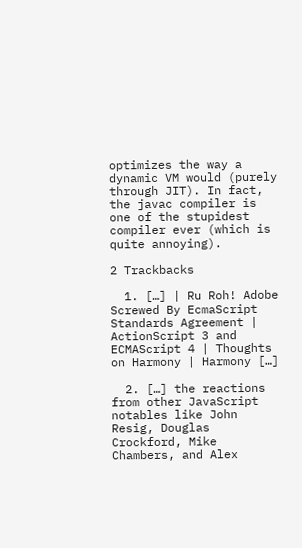optimizes the way a dynamic VM would (purely through JIT). In fact, the javac compiler is one of the stupidest compiler ever (which is quite annoying).

2 Trackbacks

  1. […] | Ru Roh! Adobe Screwed By EcmaScript Standards Agreement | ActionScript 3 and ECMAScript 4 | Thoughts on Harmony | Harmony […]

  2. […] the reactions from other JavaScript notables like John Resig, Douglas Crockford, Mike Chambers, and Alex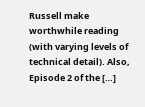Russell make worthwhile reading (with varying levels of technical detail). Also, Episode 2 of the […]